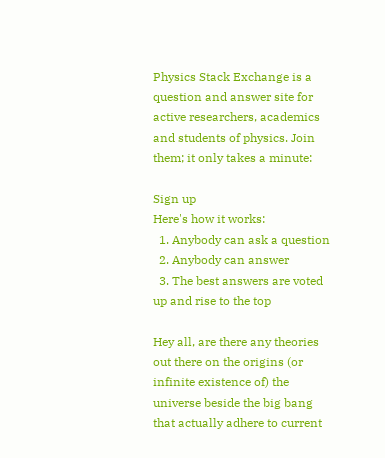Physics Stack Exchange is a question and answer site for active researchers, academics and students of physics. Join them; it only takes a minute:

Sign up
Here's how it works:
  1. Anybody can ask a question
  2. Anybody can answer
  3. The best answers are voted up and rise to the top

Hey all, are there any theories out there on the origins (or infinite existence of) the universe beside the big bang that actually adhere to current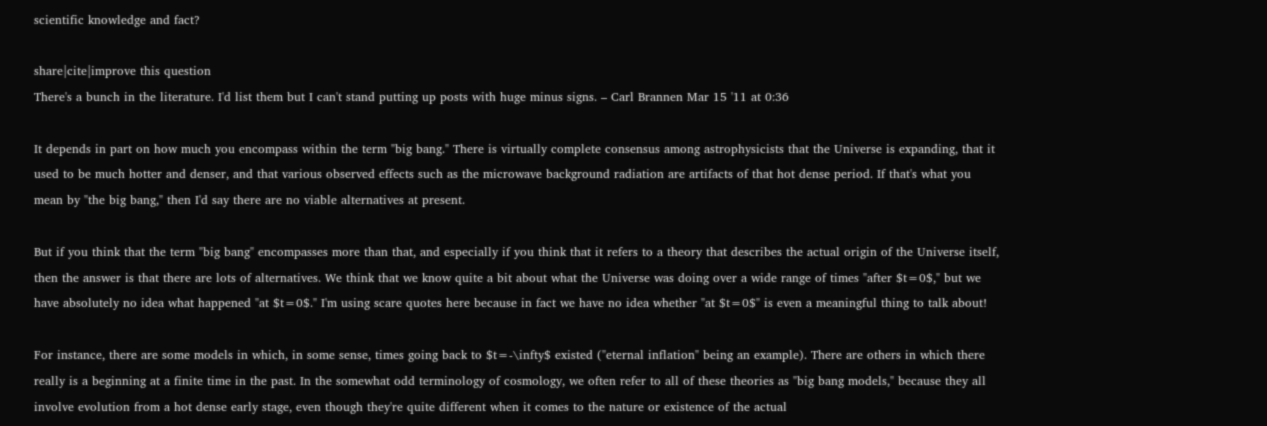scientific knowledge and fact?

share|cite|improve this question
There's a bunch in the literature. I'd list them but I can't stand putting up posts with huge minus signs. – Carl Brannen Mar 15 '11 at 0:36

It depends in part on how much you encompass within the term "big bang." There is virtually complete consensus among astrophysicists that the Universe is expanding, that it used to be much hotter and denser, and that various observed effects such as the microwave background radiation are artifacts of that hot dense period. If that's what you mean by "the big bang," then I'd say there are no viable alternatives at present.

But if you think that the term "big bang" encompasses more than that, and especially if you think that it refers to a theory that describes the actual origin of the Universe itself, then the answer is that there are lots of alternatives. We think that we know quite a bit about what the Universe was doing over a wide range of times "after $t=0$," but we have absolutely no idea what happened "at $t=0$." I'm using scare quotes here because in fact we have no idea whether "at $t=0$" is even a meaningful thing to talk about!

For instance, there are some models in which, in some sense, times going back to $t=-\infty$ existed ("eternal inflation" being an example). There are others in which there really is a beginning at a finite time in the past. In the somewhat odd terminology of cosmology, we often refer to all of these theories as "big bang models," because they all involve evolution from a hot dense early stage, even though they're quite different when it comes to the nature or existence of the actual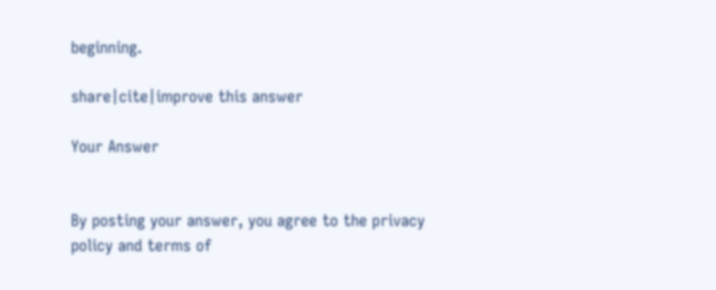beginning.

share|cite|improve this answer

Your Answer


By posting your answer, you agree to the privacy policy and terms of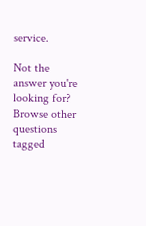service.

Not the answer you're looking for? Browse other questions tagged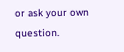or ask your own question.